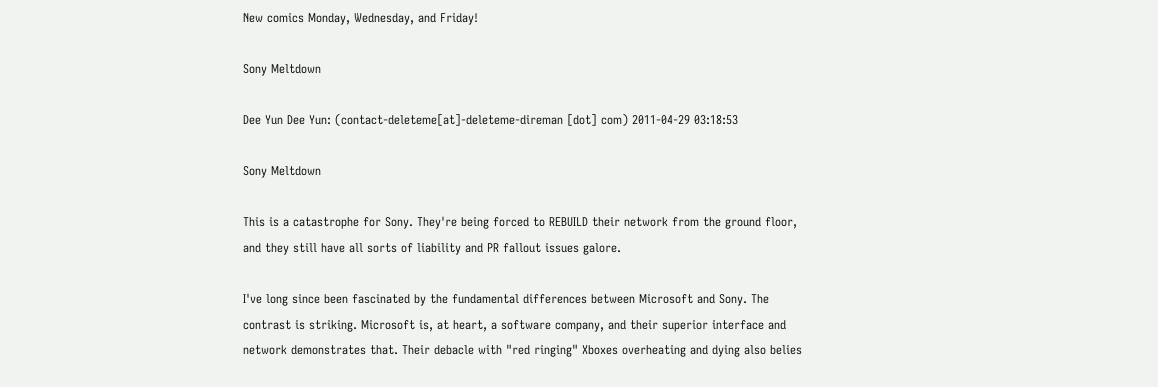New comics Monday, Wednesday, and Friday!

Sony Meltdown

Dee Yun Dee Yun: (contact-deleteme[at]-deleteme-direman [dot] com) 2011-04-29 03:18:53

Sony Meltdown

This is a catastrophe for Sony. They're being forced to REBUILD their network from the ground floor, and they still have all sorts of liability and PR fallout issues galore.

I've long since been fascinated by the fundamental differences between Microsoft and Sony. The contrast is striking. Microsoft is, at heart, a software company, and their superior interface and network demonstrates that. Their debacle with "red ringing" Xboxes overheating and dying also belies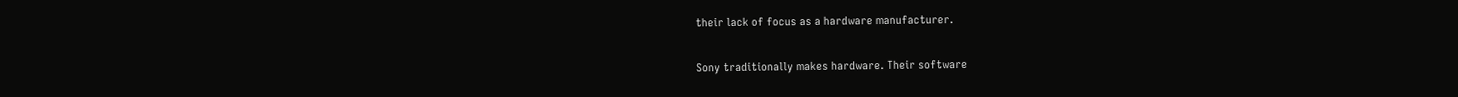their lack of focus as a hardware manufacturer.

Sony traditionally makes hardware. Their software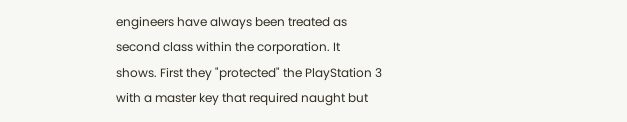engineers have always been treated as second class within the corporation. It shows. First they "protected" the PlayStation 3 with a master key that required naught but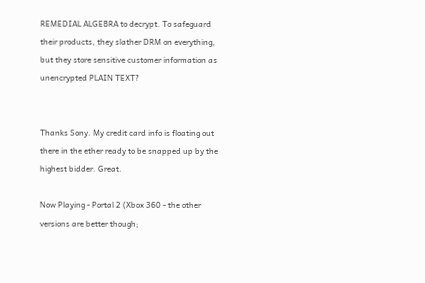REMEDIAL ALGEBRA to decrypt. To safeguard their products, they slather DRM on everything, but they store sensitive customer information as unencrypted PLAIN TEXT?


Thanks Sony. My credit card info is floating out there in the ether ready to be snapped up by the highest bidder. Great.

Now Playing - Portal 2 (Xbox 360 - the other versions are better though;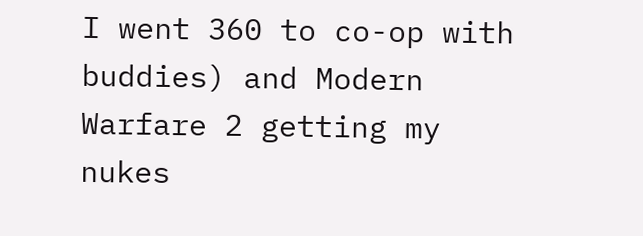I went 360 to co-op with buddies) and Modern Warfare 2 getting my nukes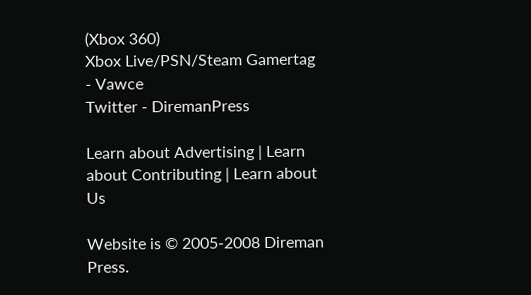(Xbox 360)
Xbox Live/PSN/Steam Gamertag - Vawce
Twitter - DiremanPress

Learn about Advertising | Learn about Contributing | Learn about Us

Website is © 2005-2008 Direman Press.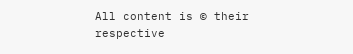All content is © their respective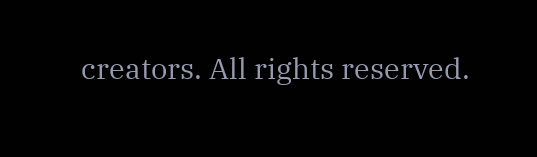creators. All rights reserved.